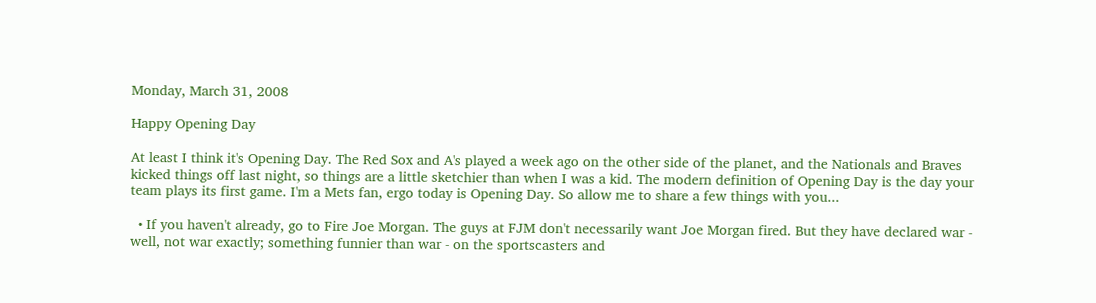Monday, March 31, 2008

Happy Opening Day

At least I think it's Opening Day. The Red Sox and A's played a week ago on the other side of the planet, and the Nationals and Braves kicked things off last night, so things are a little sketchier than when I was a kid. The modern definition of Opening Day is the day your team plays its first game. I'm a Mets fan, ergo today is Opening Day. So allow me to share a few things with you...

  • If you haven't already, go to Fire Joe Morgan. The guys at FJM don't necessarily want Joe Morgan fired. But they have declared war - well, not war exactly; something funnier than war - on the sportscasters and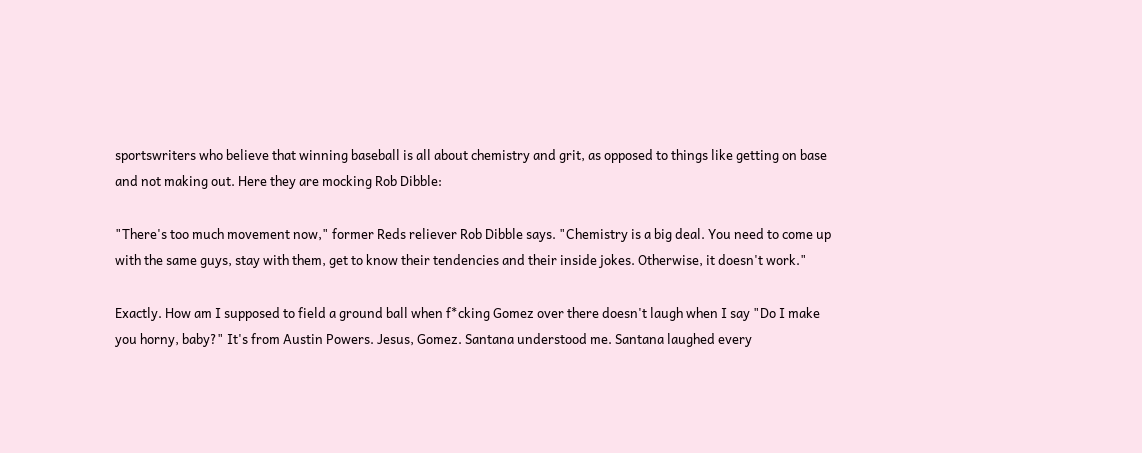sportswriters who believe that winning baseball is all about chemistry and grit, as opposed to things like getting on base and not making out. Here they are mocking Rob Dibble:

"There's too much movement now," former Reds reliever Rob Dibble says. "Chemistry is a big deal. You need to come up with the same guys, stay with them, get to know their tendencies and their inside jokes. Otherwise, it doesn't work."

Exactly. How am I supposed to field a ground ball when f*cking Gomez over there doesn't laugh when I say "Do I make you horny, baby?" It's from Austin Powers. Jesus, Gomez. Santana understood me. Santana laughed every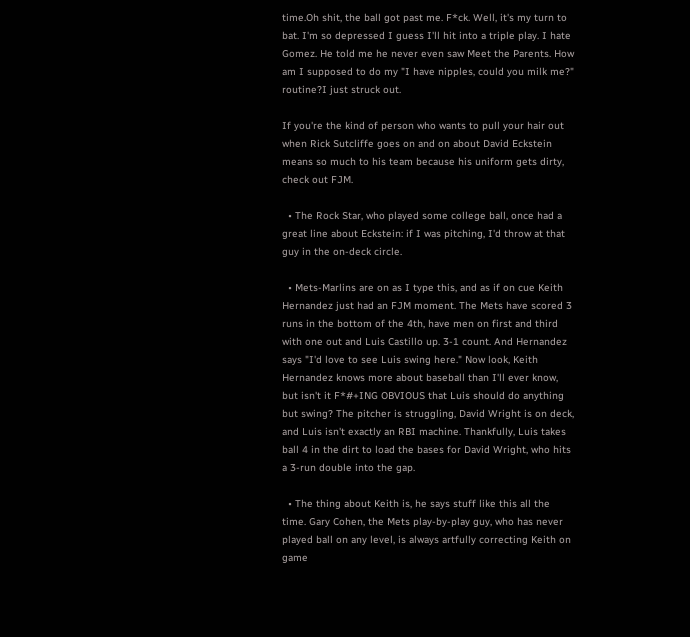time.Oh shit, the ball got past me. F*ck. Well, it's my turn to bat. I'm so depressed I guess I'll hit into a triple play. I hate Gomez. He told me he never even saw Meet the Parents. How am I supposed to do my "I have nipples, could you milk me?" routine?I just struck out.

If you're the kind of person who wants to pull your hair out when Rick Sutcliffe goes on and on about David Eckstein means so much to his team because his uniform gets dirty, check out FJM.

  • The Rock Star, who played some college ball, once had a great line about Eckstein: if I was pitching, I'd throw at that guy in the on-deck circle.

  • Mets-Marlins are on as I type this, and as if on cue Keith Hernandez just had an FJM moment. The Mets have scored 3 runs in the bottom of the 4th, have men on first and third with one out and Luis Castillo up. 3-1 count. And Hernandez says "I'd love to see Luis swing here." Now look, Keith Hernandez knows more about baseball than I'll ever know, but isn't it F*#+ING OBVIOUS that Luis should do anything but swing? The pitcher is struggling, David Wright is on deck, and Luis isn't exactly an RBI machine. Thankfully, Luis takes ball 4 in the dirt to load the bases for David Wright, who hits a 3-run double into the gap.

  • The thing about Keith is, he says stuff like this all the time. Gary Cohen, the Mets play-by-play guy, who has never played ball on any level, is always artfully correcting Keith on game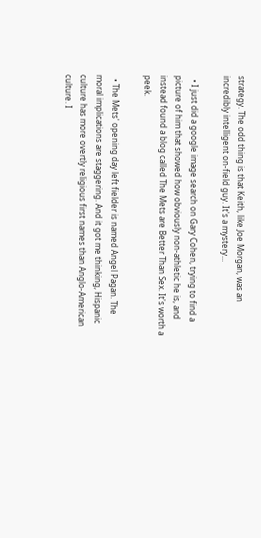strategy. The odd thing is that Keith, like Joe Morgan, was an incredibly intelligent on-field guy. It's a mystery...

  • I just did a google image search on Gary Cohen, trying to find a picture of him that showed how obviously non-athletic he is, and instead found a blog called The Mets are Better Than Sex. It's worth a peek.

  • The Mets' opening day left fielder is named Angel Pagan. The moral implications are staggering. And it got me thinking, Hispanic culture has more overtly religious first names than Anglo-American culture. I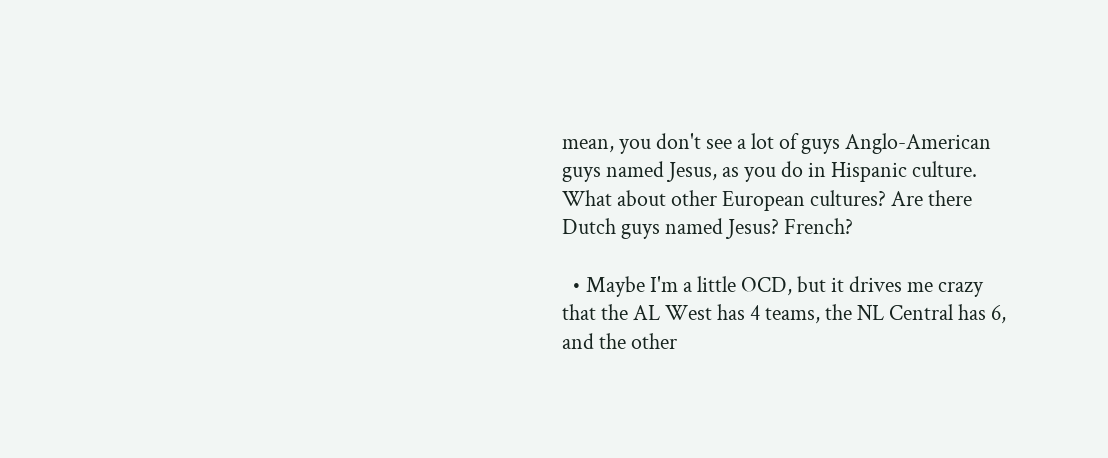mean, you don't see a lot of guys Anglo-American guys named Jesus, as you do in Hispanic culture. What about other European cultures? Are there Dutch guys named Jesus? French?

  • Maybe I'm a little OCD, but it drives me crazy that the AL West has 4 teams, the NL Central has 6, and the other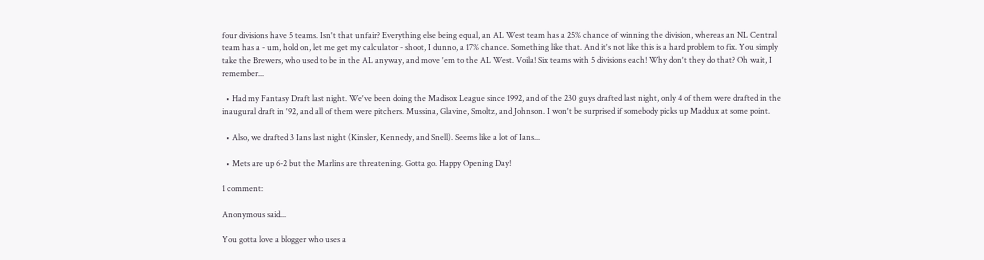four divisions have 5 teams. Isn't that unfair? Everything else being equal, an AL West team has a 25% chance of winning the division, whereas an NL Central team has a - um, hold on, let me get my calculator - shoot, I dunno, a 17% chance. Something like that. And it's not like this is a hard problem to fix. You simply take the Brewers, who used to be in the AL anyway, and move 'em to the AL West. Voila! Six teams with 5 divisions each! Why don't they do that? Oh wait, I remember...

  • Had my Fantasy Draft last night. We've been doing the Madisox League since 1992, and of the 230 guys drafted last night, only 4 of them were drafted in the inaugural draft in '92, and all of them were pitchers. Mussina, Glavine, Smoltz, and Johnson. I won't be surprised if somebody picks up Maddux at some point.

  • Also, we drafted 3 Ians last night (Kinsler, Kennedy, and Snell). Seems like a lot of Ians...

  • Mets are up 6-2 but the Marlins are threatening. Gotta go. Happy Opening Day!

1 comment:

Anonymous said...

You gotta love a blogger who uses a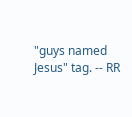"guys named Jesus" tag. -- RR